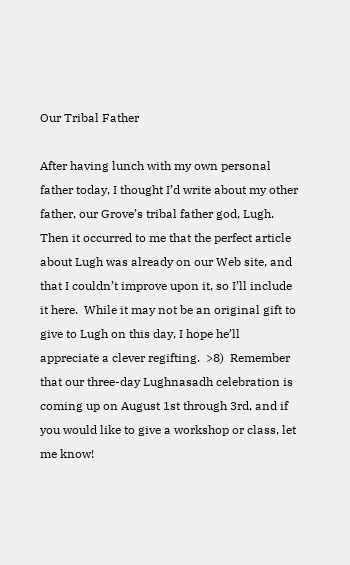Our Tribal Father

After having lunch with my own personal father today, I thought I’d write about my other father, our Grove’s tribal father god, Lugh.  Then it occurred to me that the perfect article about Lugh was already on our Web site, and that I couldn’t improve upon it, so I’ll include it here.  While it may not be an original gift to give to Lugh on this day, I hope he’ll appreciate a clever regifting.  >8)  Remember that our three-day Lughnasadh celebration is coming up on August 1st through 3rd, and if you would like to give a workshop or class, let me know!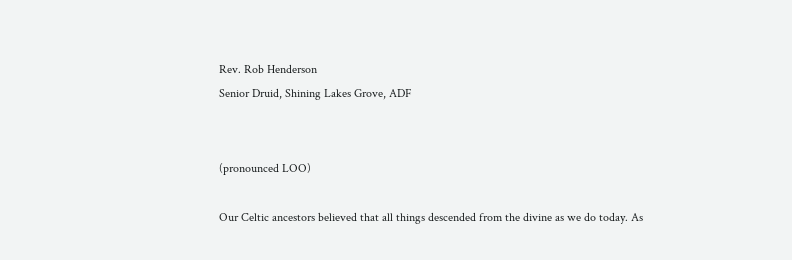Rev. Rob Henderson
Senior Druid, Shining Lakes Grove, ADF


(pronounced LOO)

Our Celtic ancestors believed that all things descended from the divine as we do today. As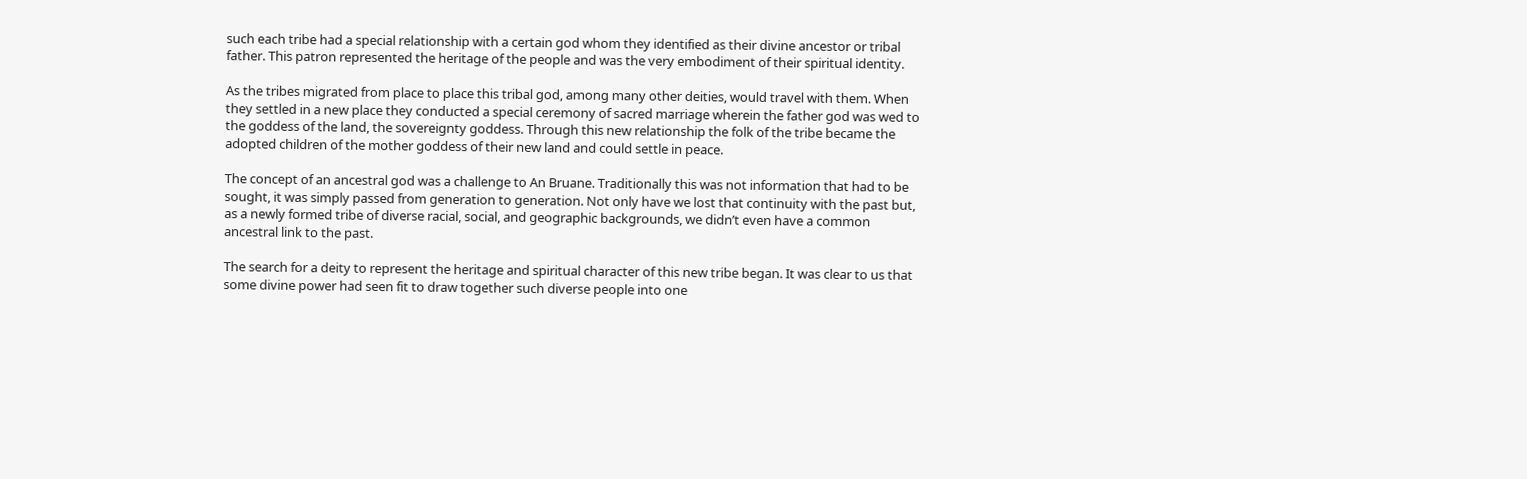such each tribe had a special relationship with a certain god whom they identified as their divine ancestor or tribal father. This patron represented the heritage of the people and was the very embodiment of their spiritual identity.

As the tribes migrated from place to place this tribal god, among many other deities, would travel with them. When they settled in a new place they conducted a special ceremony of sacred marriage wherein the father god was wed to the goddess of the land, the sovereignty goddess. Through this new relationship the folk of the tribe became the adopted children of the mother goddess of their new land and could settle in peace.

The concept of an ancestral god was a challenge to An Bruane. Traditionally this was not information that had to be sought, it was simply passed from generation to generation. Not only have we lost that continuity with the past but, as a newly formed tribe of diverse racial, social, and geographic backgrounds, we didn’t even have a common ancestral link to the past.

The search for a deity to represent the heritage and spiritual character of this new tribe began. It was clear to us that some divine power had seen fit to draw together such diverse people into one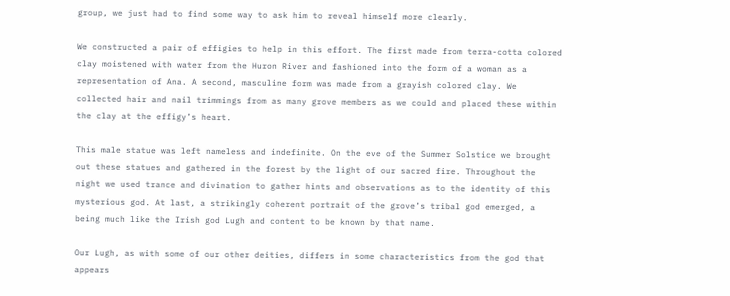group, we just had to find some way to ask him to reveal himself more clearly.

We constructed a pair of effigies to help in this effort. The first made from terra-cotta colored clay moistened with water from the Huron River and fashioned into the form of a woman as a representation of Ana. A second, masculine form was made from a grayish colored clay. We collected hair and nail trimmings from as many grove members as we could and placed these within the clay at the effigy’s heart.

This male statue was left nameless and indefinite. On the eve of the Summer Solstice we brought out these statues and gathered in the forest by the light of our sacred fire. Throughout the night we used trance and divination to gather hints and observations as to the identity of this mysterious god. At last, a strikingly coherent portrait of the grove’s tribal god emerged, a being much like the Irish god Lugh and content to be known by that name.

Our Lugh, as with some of our other deities, differs in some characteristics from the god that appears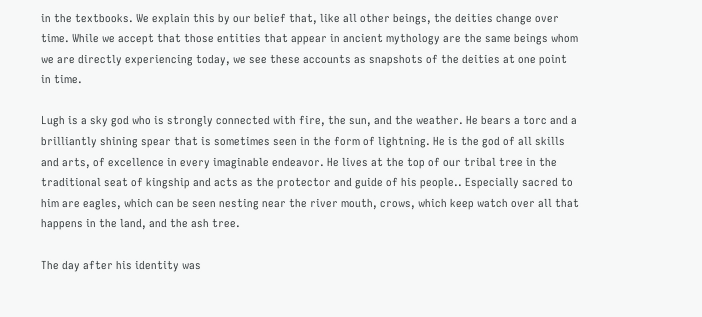in the textbooks. We explain this by our belief that, like all other beings, the deities change over time. While we accept that those entities that appear in ancient mythology are the same beings whom we are directly experiencing today, we see these accounts as snapshots of the deities at one point in time.

Lugh is a sky god who is strongly connected with fire, the sun, and the weather. He bears a torc and a brilliantly shining spear that is sometimes seen in the form of lightning. He is the god of all skills and arts, of excellence in every imaginable endeavor. He lives at the top of our tribal tree in the traditional seat of kingship and acts as the protector and guide of his people.. Especially sacred to him are eagles, which can be seen nesting near the river mouth, crows, which keep watch over all that happens in the land, and the ash tree.

The day after his identity was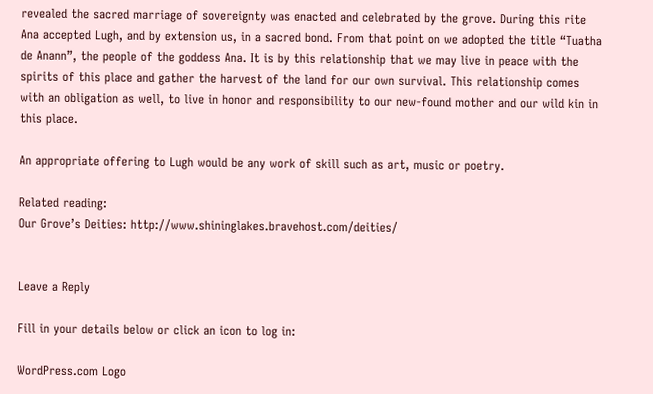revealed the sacred marriage of sovereignty was enacted and celebrated by the grove. During this rite Ana accepted Lugh, and by extension us, in a sacred bond. From that point on we adopted the title “Tuatha de Anann”, the people of the goddess Ana. It is by this relationship that we may live in peace with the spirits of this place and gather the harvest of the land for our own survival. This relationship comes with an obligation as well, to live in honor and responsibility to our new-found mother and our wild kin in this place.

An appropriate offering to Lugh would be any work of skill such as art, music or poetry.

Related reading:
Our Grove’s Deities: http://www.shininglakes.bravehost.com/deities/


Leave a Reply

Fill in your details below or click an icon to log in:

WordPress.com Logo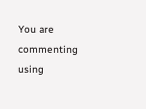You are commenting using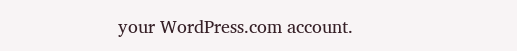your WordPress.com account.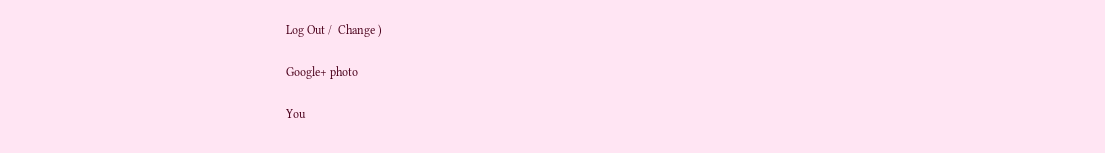Log Out /  Change )

Google+ photo

You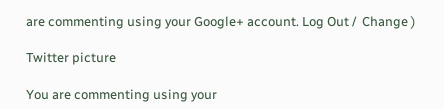are commenting using your Google+ account. Log Out /  Change )

Twitter picture

You are commenting using your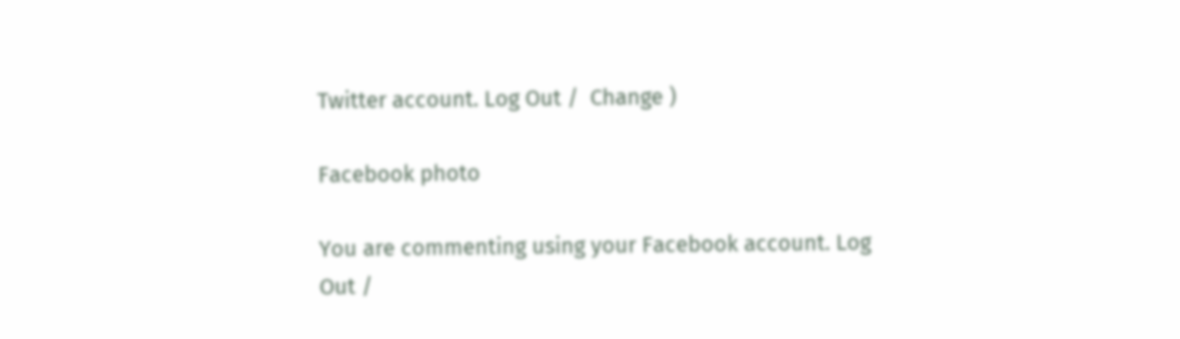Twitter account. Log Out /  Change )

Facebook photo

You are commenting using your Facebook account. Log Out /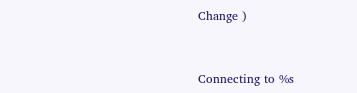Change )


Connecting to %s